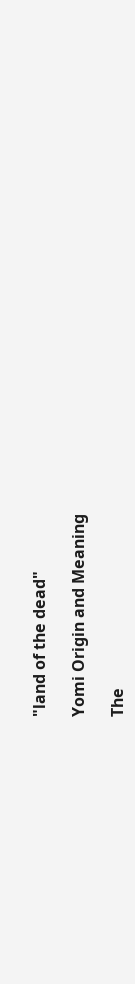"land of the dead"

Yomi Origin and Meaning

The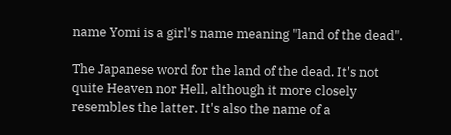name Yomi is a girl's name meaning "land of the dead".

The Japanese word for the land of the dead. It's not quite Heaven nor Hell, although it more closely resembles the latter. It's also the name of a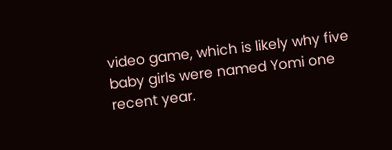video game, which is likely why five baby girls were named Yomi one recent year.